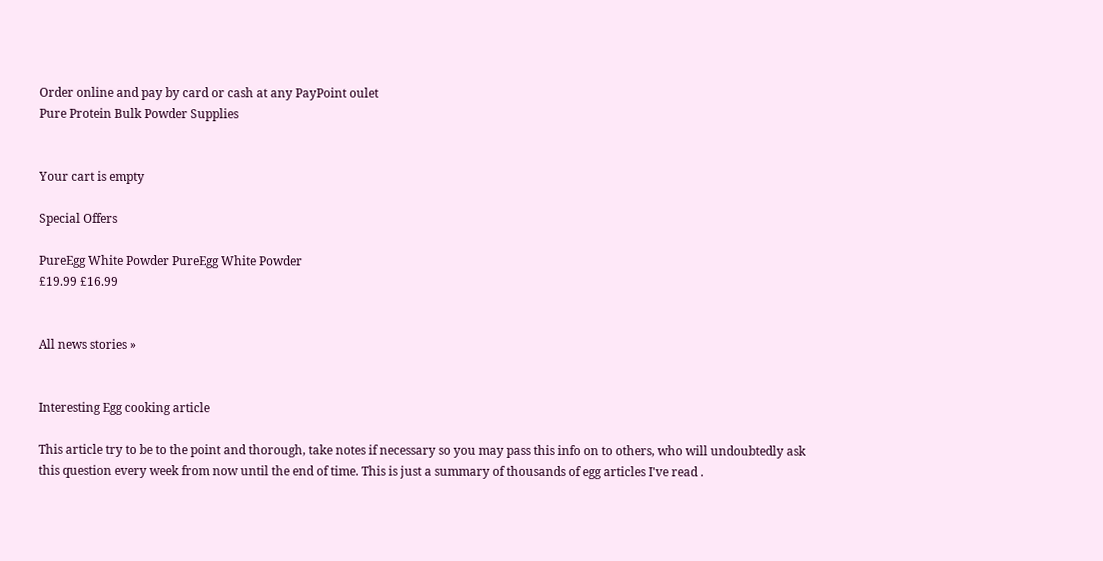Order online and pay by card or cash at any PayPoint oulet
Pure Protein Bulk Powder Supplies


Your cart is empty

Special Offers

PureEgg White Powder PureEgg White Powder
£19.99 £16.99


All news stories »


Interesting Egg cooking article

This article try to be to the point and thorough, take notes if necessary so you may pass this info on to others, who will undoubtedly ask this question every week from now until the end of time. This is just a summary of thousands of egg articles I've read .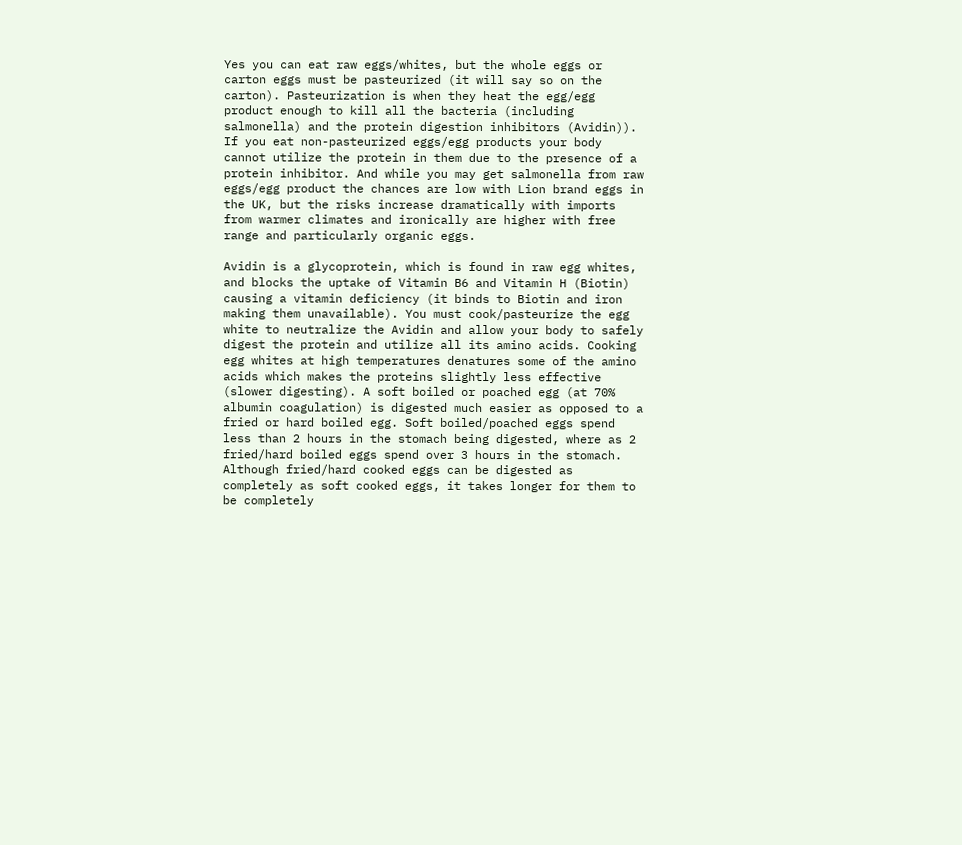Yes you can eat raw eggs/whites, but the whole eggs or carton eggs must be pasteurized (it will say so on the carton). Pasteurization is when they heat the egg/egg product enough to kill all the bacteria (including salmonella) and the protein digestion inhibitors (Avidin)). If you eat non-pasteurized eggs/egg products your body cannot utilize the protein in them due to the presence of a protein inhibitor. And while you may get salmonella from raw eggs/egg product the chances are low with Lion brand eggs in the UK, but the risks increase dramatically with imports from warmer climates and ironically are higher with free range and particularly organic eggs.

Avidin is a glycoprotein, which is found in raw egg whites, and blocks the uptake of Vitamin B6 and Vitamin H (Biotin) causing a vitamin deficiency (it binds to Biotin and iron making them unavailable). You must cook/pasteurize the egg white to neutralize the Avidin and allow your body to safely digest the protein and utilize all its amino acids. Cooking egg whites at high temperatures denatures some of the amino acids which makes the proteins slightly less effective (slower digesting). A soft boiled or poached egg (at 70% albumin coagulation) is digested much easier as opposed to a fried or hard boiled egg. Soft boiled/poached eggs spend less than 2 hours in the stomach being digested, where as 2 fried/hard boiled eggs spend over 3 hours in the stomach. Although fried/hard cooked eggs can be digested as completely as soft cooked eggs, it takes longer for them to be completely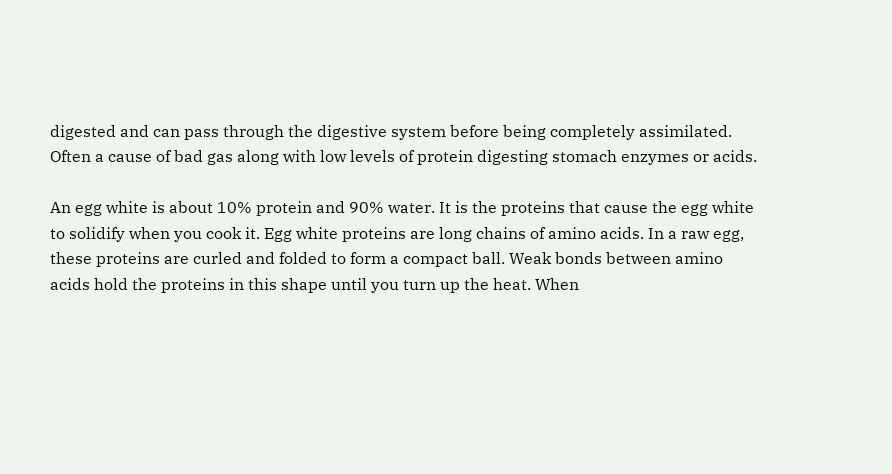digested and can pass through the digestive system before being completely assimilated. Often a cause of bad gas along with low levels of protein digesting stomach enzymes or acids.

An egg white is about 10% protein and 90% water. It is the proteins that cause the egg white to solidify when you cook it. Egg white proteins are long chains of amino acids. In a raw egg, these proteins are curled and folded to form a compact ball. Weak bonds between amino acids hold the proteins in this shape until you turn up the heat. When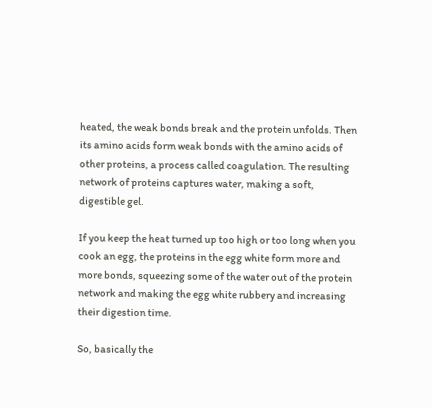heated, the weak bonds break and the protein unfolds. Then its amino acids form weak bonds with the amino acids of other proteins, a process called coagulation. The resulting network of proteins captures water, making a soft, digestible gel.

If you keep the heat turned up too high or too long when you cook an egg, the proteins in the egg white form more and more bonds, squeezing some of the water out of the protein network and making the egg white rubbery and increasing their digestion time.

So, basically the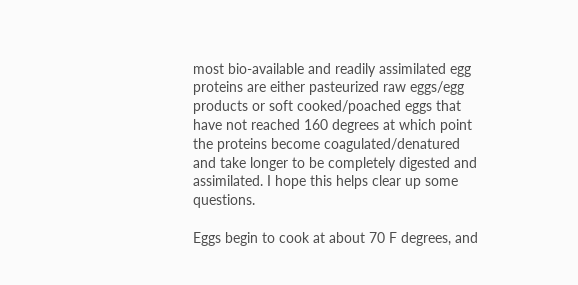most bio-available and readily assimilated egg proteins are either pasteurized raw eggs/egg products or soft cooked/poached eggs that have not reached 160 degrees at which point the proteins become coagulated/denatured and take longer to be completely digested and assimilated. I hope this helps clear up some questions.

Eggs begin to cook at about 70 F degrees, and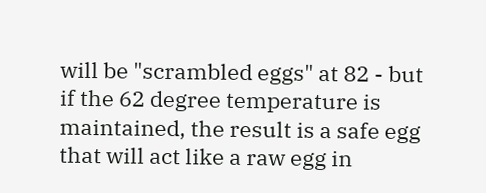will be "scrambled eggs" at 82 - but if the 62 degree temperature is maintained, the result is a safe egg that will act like a raw egg in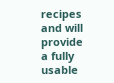recipes and will provide a fully usable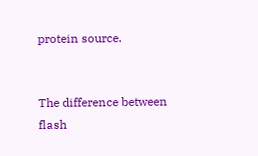protein source.


The difference between flash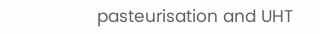pasteurisation and UHT